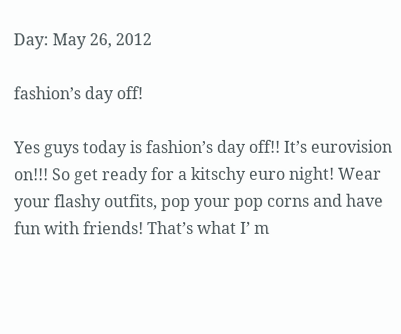Day: May 26, 2012

fashion’s day off!

Yes guys today is fashion’s day off!! It’s eurovision on!!! So get ready for a kitschy euro night! Wear your flashy outfits, pop your pop corns and have fun with friends! That’s what I’ m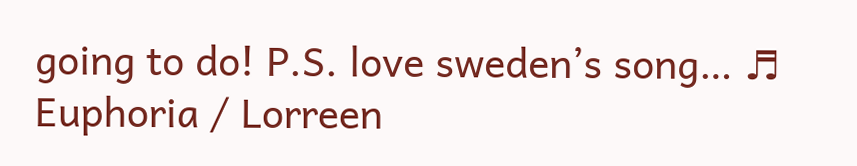going to do! P.S. love sweden’s song… ♬ Euphoria / Lorreen